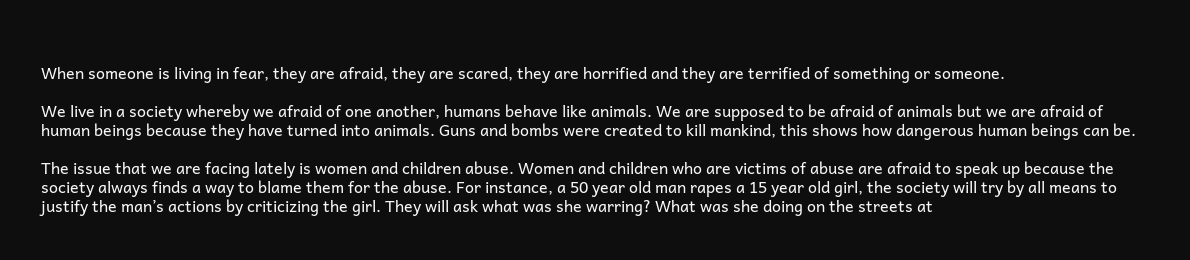When someone is living in fear, they are afraid, they are scared, they are horrified and they are terrified of something or someone.

We live in a society whereby we afraid of one another, humans behave like animals. We are supposed to be afraid of animals but we are afraid of human beings because they have turned into animals. Guns and bombs were created to kill mankind, this shows how dangerous human beings can be.

The issue that we are facing lately is women and children abuse. Women and children who are victims of abuse are afraid to speak up because the society always finds a way to blame them for the abuse. For instance, a 50 year old man rapes a 15 year old girl, the society will try by all means to justify the man’s actions by criticizing the girl. They will ask what was she warring? What was she doing on the streets at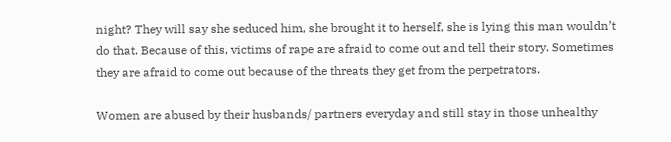night? They will say she seduced him, she brought it to herself, she is lying this man wouldn’t do that. Because of this, victims of rape are afraid to come out and tell their story. Sometimes they are afraid to come out because of the threats they get from the perpetrators.

Women are abused by their husbands/ partners everyday and still stay in those unhealthy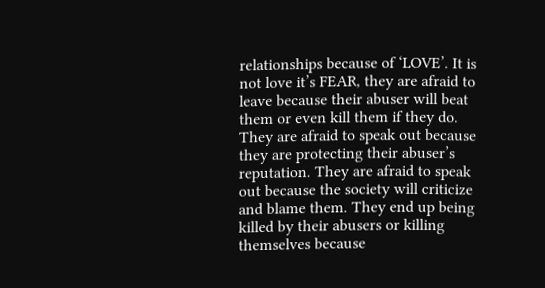relationships because of ‘LOVE’. It is not love it’s FEAR, they are afraid to leave because their abuser will beat them or even kill them if they do. They are afraid to speak out because they are protecting their abuser’s reputation. They are afraid to speak out because the society will criticize and blame them. They end up being killed by their abusers or killing themselves because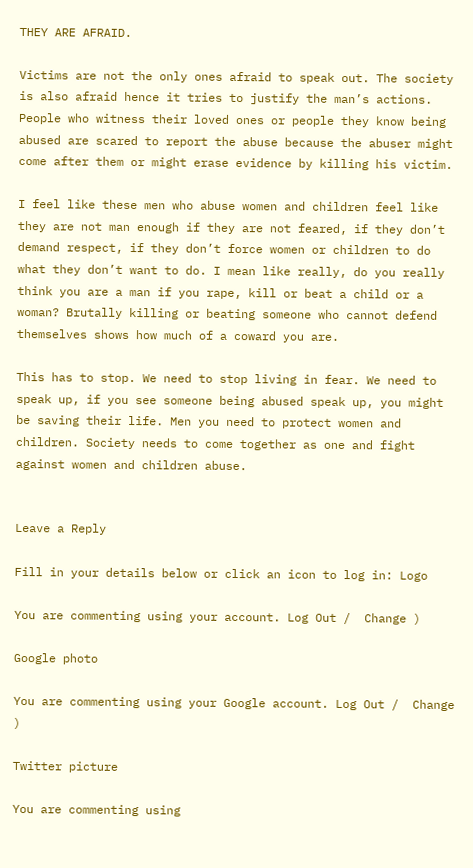THEY ARE AFRAID.

Victims are not the only ones afraid to speak out. The society is also afraid hence it tries to justify the man’s actions. People who witness their loved ones or people they know being abused are scared to report the abuse because the abuser might come after them or might erase evidence by killing his victim.

I feel like these men who abuse women and children feel like they are not man enough if they are not feared, if they don’t demand respect, if they don’t force women or children to do what they don’t want to do. I mean like really, do you really think you are a man if you rape, kill or beat a child or a woman? Brutally killing or beating someone who cannot defend themselves shows how much of a coward you are.

This has to stop. We need to stop living in fear. We need to speak up, if you see someone being abused speak up, you might be saving their life. Men you need to protect women and children. Society needs to come together as one and fight against women and children abuse.


Leave a Reply

Fill in your details below or click an icon to log in: Logo

You are commenting using your account. Log Out /  Change )

Google photo

You are commenting using your Google account. Log Out /  Change )

Twitter picture

You are commenting using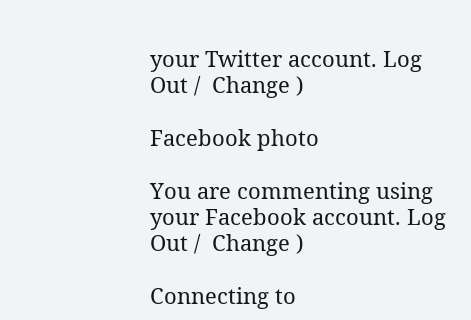your Twitter account. Log Out /  Change )

Facebook photo

You are commenting using your Facebook account. Log Out /  Change )

Connecting to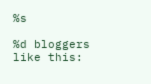%s

%d bloggers like this: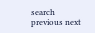search previous next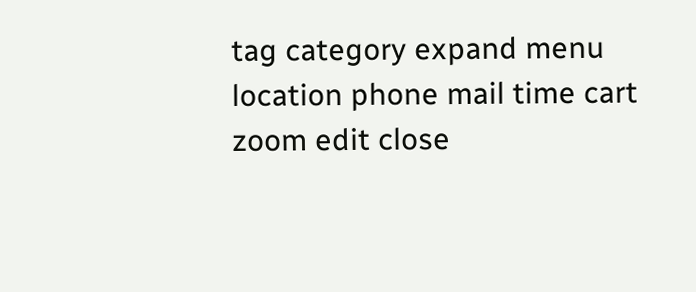tag category expand menu location phone mail time cart zoom edit close